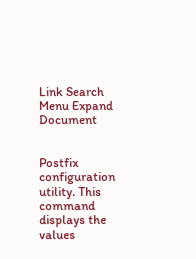Link Search Menu Expand Document


Postfix configuration utility. This command displays the values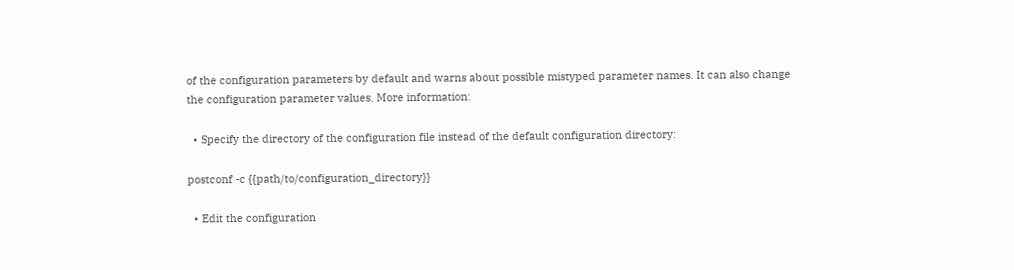of the configuration parameters by default and warns about possible mistyped parameter names. It can also change the configuration parameter values. More information:

  • Specify the directory of the configuration file instead of the default configuration directory:

postconf -c {{path/to/configuration_directory}}

  • Edit the configuration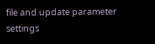file and update parameter settings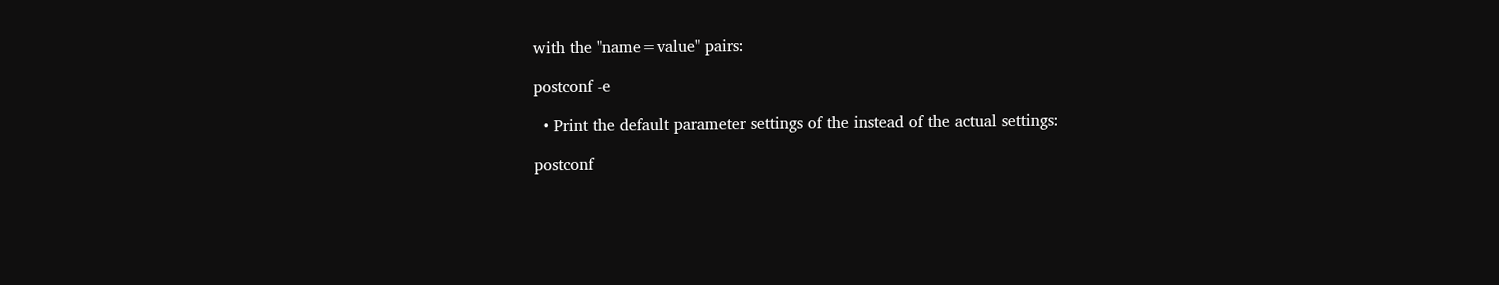with the "name=value" pairs:

postconf -e

  • Print the default parameter settings of the instead of the actual settings:

postconf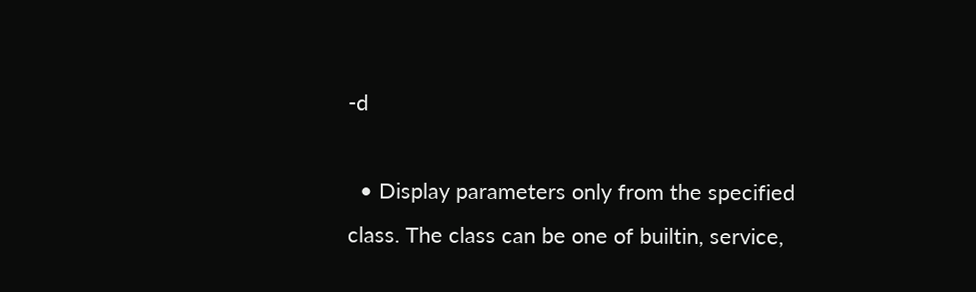-d

  • Display parameters only from the specified class. The class can be one of builtin, service,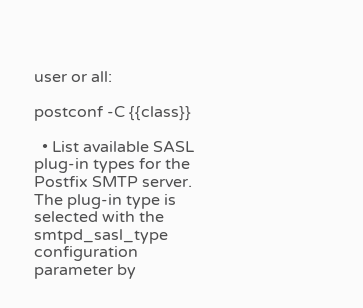user or all:

postconf -C {{class}}

  • List available SASL plug-in types for the Postfix SMTP server. The plug-in type is selected with the smtpd_sasl_type configuration parameter by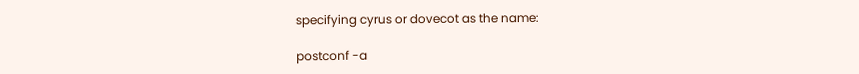specifying cyrus or dovecot as the name:

postconf -a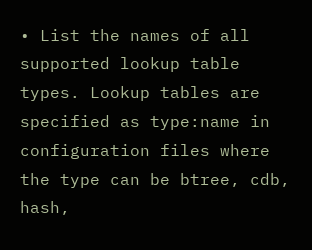• List the names of all supported lookup table types. Lookup tables are specified as type:name in configuration files where the type can be btree, cdb, hash,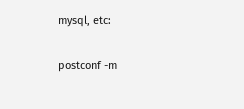mysql, etc:

postconf -m